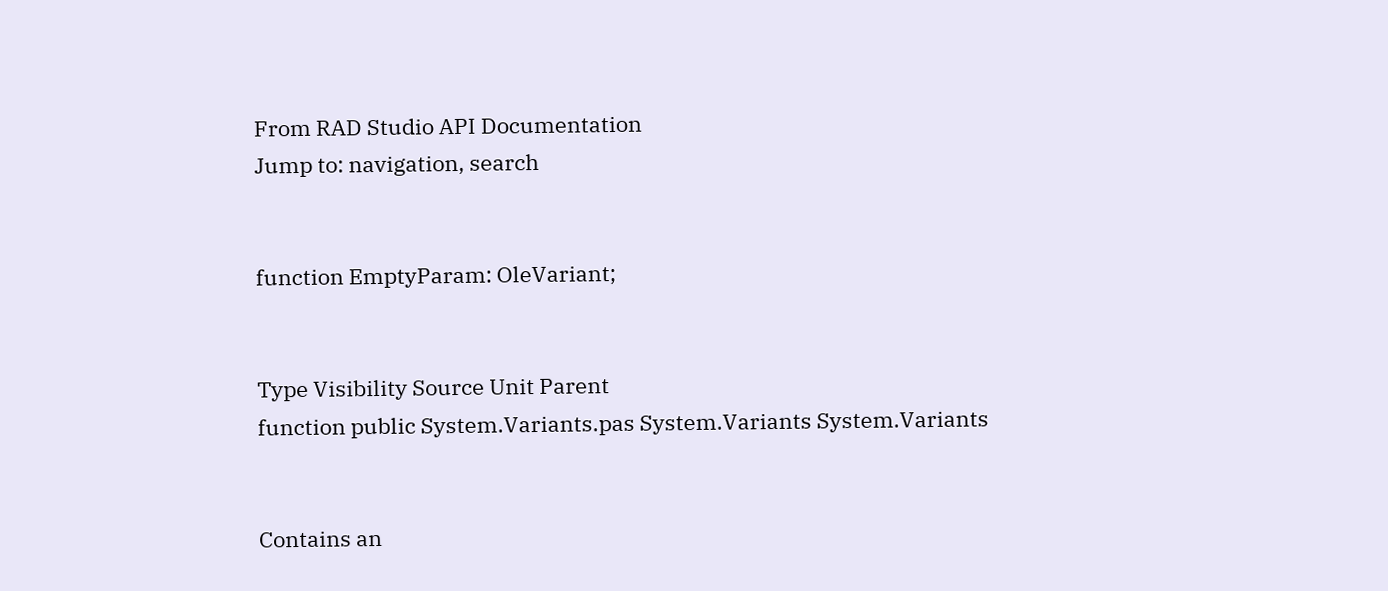From RAD Studio API Documentation
Jump to: navigation, search


function EmptyParam: OleVariant;


Type Visibility Source Unit Parent
function public System.Variants.pas System.Variants System.Variants


Contains an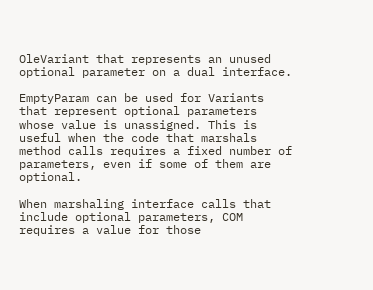OleVariant that represents an unused optional parameter on a dual interface.

EmptyParam can be used for Variants that represent optional parameters whose value is unassigned. This is useful when the code that marshals method calls requires a fixed number of parameters, even if some of them are optional.

When marshaling interface calls that include optional parameters, COM requires a value for those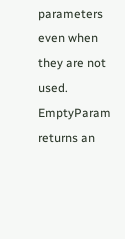parameters even when they are not used. EmptyParam returns an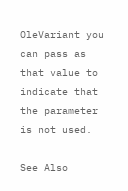OleVariant you can pass as that value to indicate that the parameter is not used.

See Also